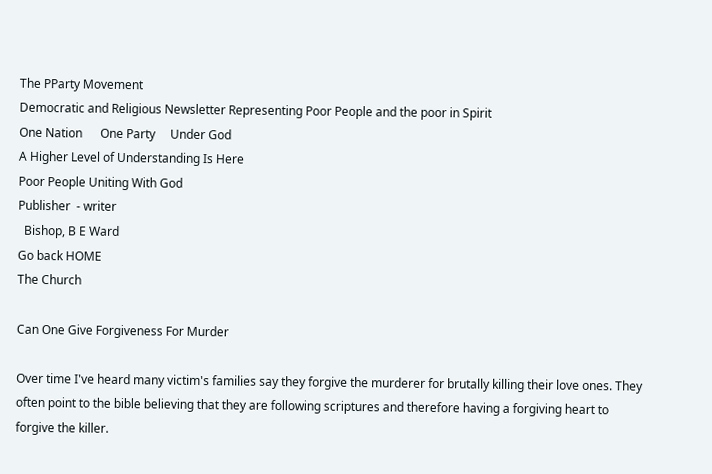The PParty Movement
Democratic and Religious Newsletter Representing Poor People and the poor in Spirit
One Nation      One Party     Under God
A Higher Level of Understanding Is Here
Poor People Uniting With God
Publisher  - writer
  Bishop, B E Ward
Go back HOME
The Church

Can One Give Forgiveness For Murder

Over time I've heard many victim's families say they forgive the murderer for brutally killing their love ones. They often point to the bible believing that they are following scriptures and therefore having a forgiving heart to forgive the killer.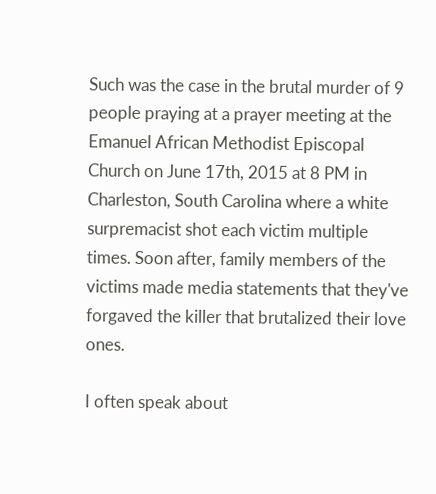Such was the case in the brutal murder of 9 people praying at a prayer meeting at the Emanuel African Methodist Episcopal Church on June 17th, 2015 at 8 PM in Charleston, South Carolina where a white surpremacist shot each victim multiple times. Soon after, family members of the victims made media statements that they've forgaved the killer that brutalized their love ones.

I often speak about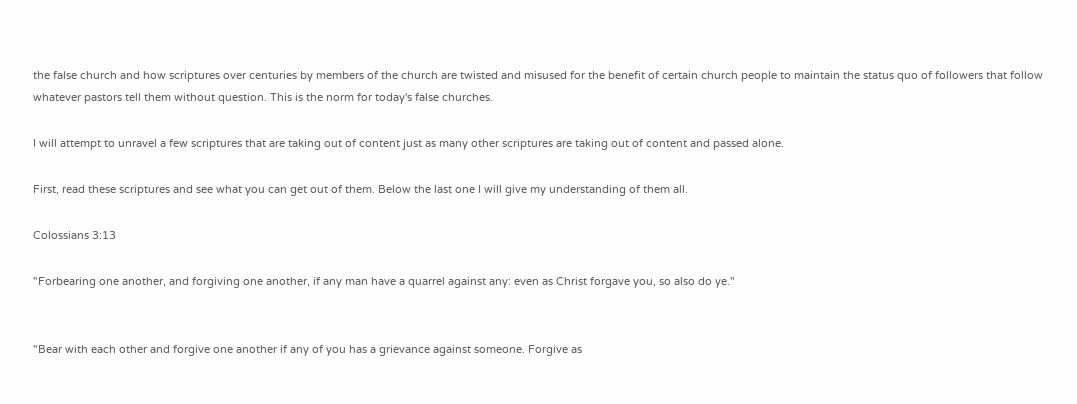the false church and how scriptures over centuries by members of the church are twisted and misused for the benefit of certain church people to maintain the status quo of followers that follow whatever pastors tell them without question. This is the norm for today's false churches.

I will attempt to unravel a few scriptures that are taking out of content just as many other scriptures are taking out of content and passed alone.

First, read these scriptures and see what you can get out of them. Below the last one I will give my understanding of them all.

Colossians 3:13

"Forbearing one another, and forgiving one another, if any man have a quarrel against any: even as Christ forgave you, so also do ye."


"Bear with each other and forgive one another if any of you has a grievance against someone. Forgive as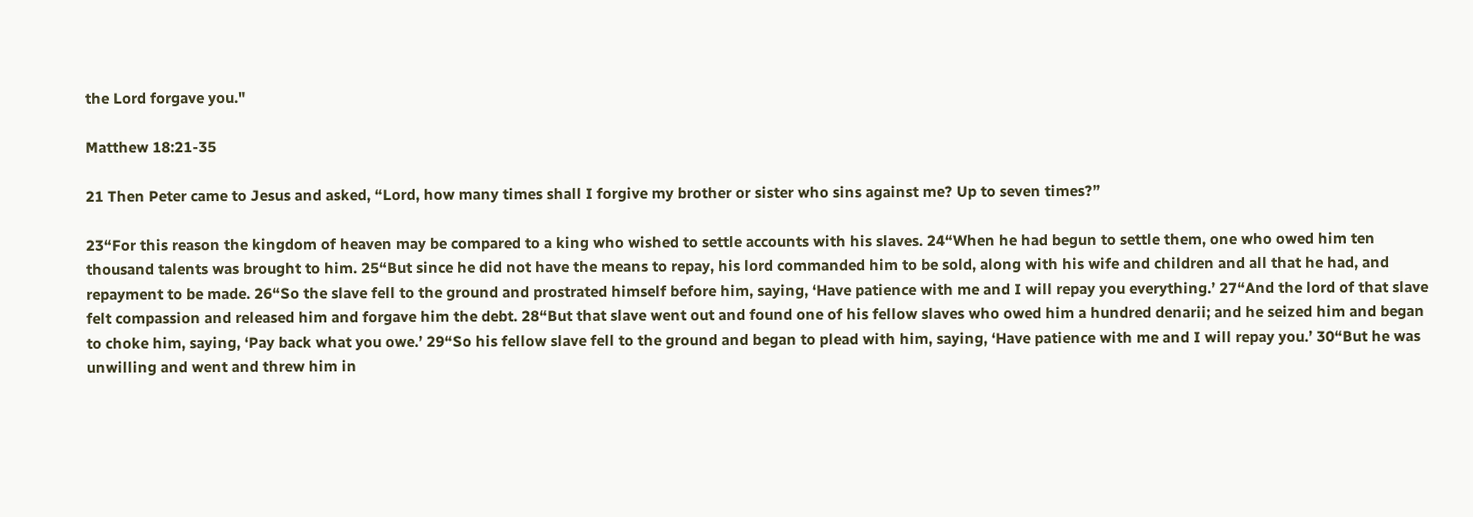the Lord forgave you."

Matthew 18:21-35

21 Then Peter came to Jesus and asked, “Lord, how many times shall I forgive my brother or sister who sins against me? Up to seven times?”

23“For this reason the kingdom of heaven may be compared to a king who wished to settle accounts with his slaves. 24“When he had begun to settle them, one who owed him ten thousand talents was brought to him. 25“But since he did not have the means to repay, his lord commanded him to be sold, along with his wife and children and all that he had, and repayment to be made. 26“So the slave fell to the ground and prostrated himself before him, saying, ‘Have patience with me and I will repay you everything.’ 27“And the lord of that slave felt compassion and released him and forgave him the debt. 28“But that slave went out and found one of his fellow slaves who owed him a hundred denarii; and he seized him and began to choke him, saying, ‘Pay back what you owe.’ 29“So his fellow slave fell to the ground and began to plead with him, saying, ‘Have patience with me and I will repay you.’ 30“But he was unwilling and went and threw him in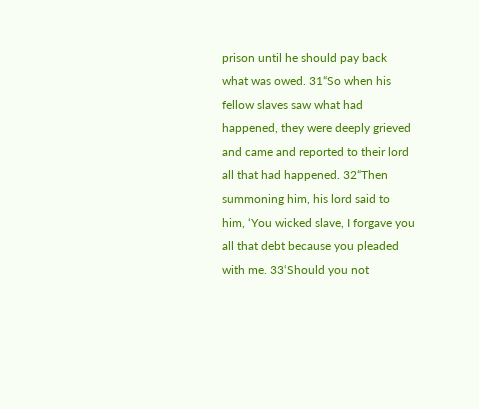prison until he should pay back what was owed. 31“So when his fellow slaves saw what had happened, they were deeply grieved and came and reported to their lord all that had happened. 32“Then summoning him, his lord said to him, ‘You wicked slave, I forgave you all that debt because you pleaded with me. 33‘Should you not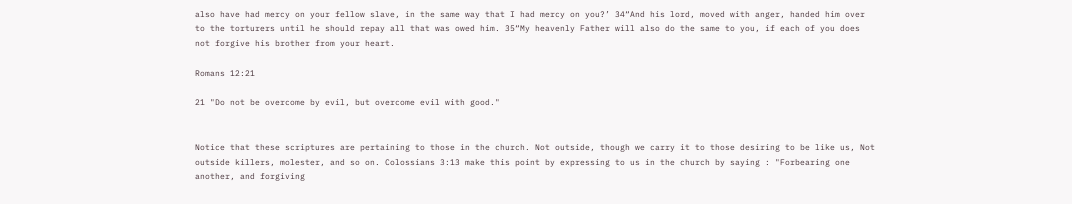also have had mercy on your fellow slave, in the same way that I had mercy on you?’ 34“And his lord, moved with anger, handed him over to the torturers until he should repay all that was owed him. 35“My heavenly Father will also do the same to you, if each of you does not forgive his brother from your heart.

Romans 12:21

21 "Do not be overcome by evil, but overcome evil with good."


Notice that these scriptures are pertaining to those in the church. Not outside, though we carry it to those desiring to be like us, Not outside killers, molester, and so on. Colossians 3:13 make this point by expressing to us in the church by saying : "Forbearing one another, and forgiving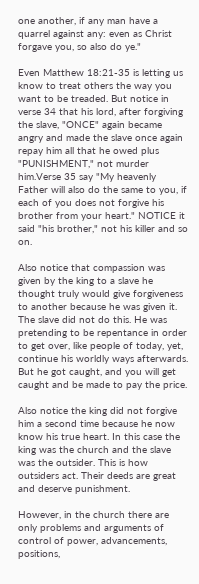one another, if any man have a quarrel against any: even as Christ forgave you, so also do ye."

Even Matthew 18:21-35 is letting us know to treat others the way you want to be treaded. But notice in verse 34 that his lord, after forgiving the slave, "ONCE" again became angry and made the slave once again repay him all that he owed plus "PUNISHMENT," not murder him.Verse 35 say "My heavenly Father will also do the same to you, if each of you does not forgive his brother from your heart." NOTICE it said "his brother," not his killer and so on.

Also notice that compassion was given by the king to a slave he thought truly would give forgiveness to another because he was given it. The slave did not do this. He was pretending to be repentance in order to get over, like people of today, yet, continue his worldly ways afterwards. But he got caught, and you will get caught and be made to pay the price.

Also notice the king did not forgive him a second time because he now know his true heart. In this case the king was the church and the slave was the outsider. This is how outsiders act. Their deeds are great and deserve punishment.

However, in the church there are only problems and arguments of control of power, advancements, positions,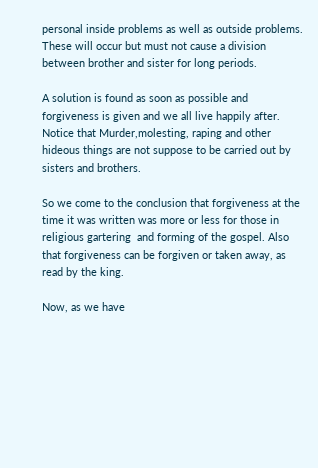personal inside problems as well as outside problems. These will occur but must not cause a division between brother and sister for long periods.

A solution is found as soon as possible and forgiveness is given and we all live happily after. Notice that Murder,molesting, raping and other hideous things are not suppose to be carried out by sisters and brothers.

So we come to the conclusion that forgiveness at the time it was written was more or less for those in religious gartering  and forming of the gospel. Also that forgiveness can be forgiven or taken away, as read by the king.

Now, as we have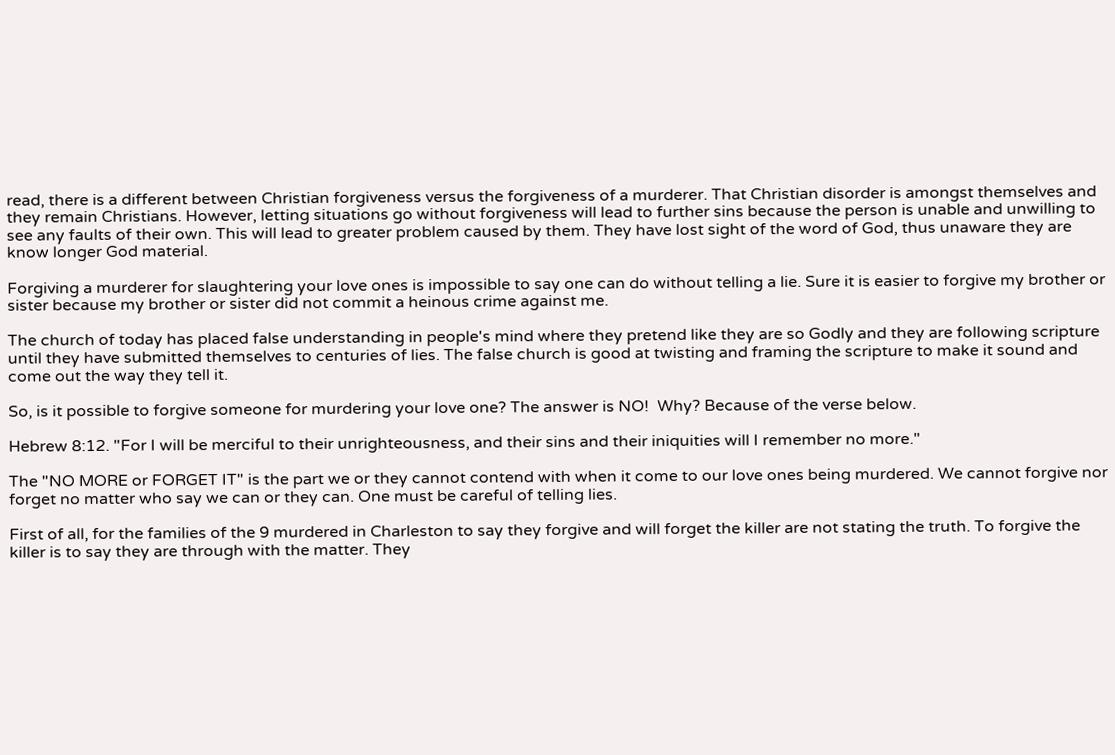read, there is a different between Christian forgiveness versus the forgiveness of a murderer. That Christian disorder is amongst themselves and they remain Christians. However, letting situations go without forgiveness will lead to further sins because the person is unable and unwilling to see any faults of their own. This will lead to greater problem caused by them. They have lost sight of the word of God, thus unaware they are know longer God material.

Forgiving a murderer for slaughtering your love ones is impossible to say one can do without telling a lie. Sure it is easier to forgive my brother or sister because my brother or sister did not commit a heinous crime against me.

The church of today has placed false understanding in people's mind where they pretend like they are so Godly and they are following scripture until they have submitted themselves to centuries of lies. The false church is good at twisting and framing the scripture to make it sound and come out the way they tell it.

So, is it possible to forgive someone for murdering your love one? The answer is NO!  Why? Because of the verse below.

Hebrew 8:12. "For I will be merciful to their unrighteousness, and their sins and their iniquities will I remember no more."

The "NO MORE or FORGET IT" is the part we or they cannot contend with when it come to our love ones being murdered. We cannot forgive nor forget no matter who say we can or they can. One must be careful of telling lies.

First of all, for the families of the 9 murdered in Charleston to say they forgive and will forget the killer are not stating the truth. To forgive the killer is to say they are through with the matter. They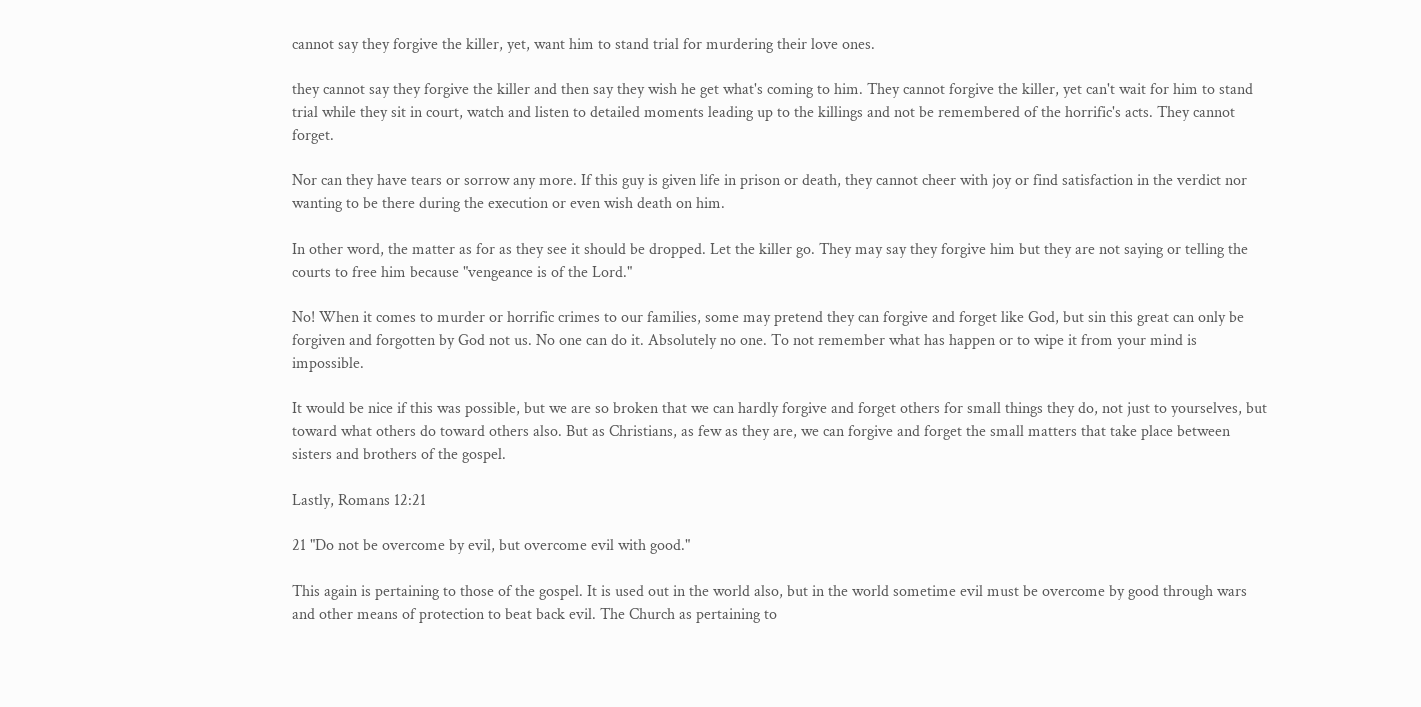cannot say they forgive the killer, yet, want him to stand trial for murdering their love ones.

they cannot say they forgive the killer and then say they wish he get what's coming to him. They cannot forgive the killer, yet can't wait for him to stand trial while they sit in court, watch and listen to detailed moments leading up to the killings and not be remembered of the horrific's acts. They cannot forget.

Nor can they have tears or sorrow any more. If this guy is given life in prison or death, they cannot cheer with joy or find satisfaction in the verdict nor wanting to be there during the execution or even wish death on him.

In other word, the matter as for as they see it should be dropped. Let the killer go. They may say they forgive him but they are not saying or telling the courts to free him because "vengeance is of the Lord."

No! When it comes to murder or horrific crimes to our families, some may pretend they can forgive and forget like God, but sin this great can only be forgiven and forgotten by God not us. No one can do it. Absolutely no one. To not remember what has happen or to wipe it from your mind is impossible.

It would be nice if this was possible, but we are so broken that we can hardly forgive and forget others for small things they do, not just to yourselves, but toward what others do toward others also. But as Christians, as few as they are, we can forgive and forget the small matters that take place between sisters and brothers of the gospel.

Lastly, Romans 12:21

21 "Do not be overcome by evil, but overcome evil with good."

This again is pertaining to those of the gospel. It is used out in the world also, but in the world sometime evil must be overcome by good through wars and other means of protection to beat back evil. The Church as pertaining to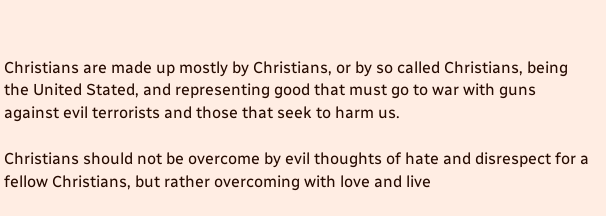Christians are made up mostly by Christians, or by so called Christians, being the United Stated, and representing good that must go to war with guns against evil terrorists and those that seek to harm us.

Christians should not be overcome by evil thoughts of hate and disrespect for a fellow Christians, but rather overcoming with love and live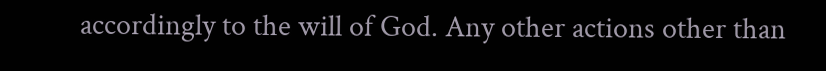accordingly to the will of God. Any other actions other than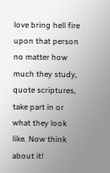love bring hell fire upon that person no matter how much they study, quote scriptures, take part in or what they look like. Now think about it!